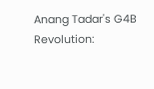Anang Tadar's G4B Revolution: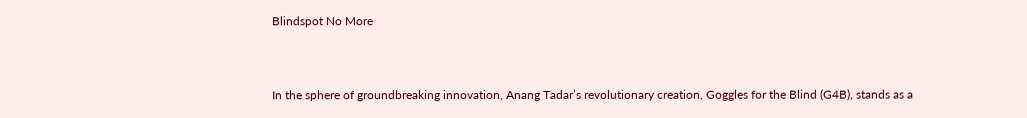Blindspot No More


In the sphere of groundbreaking innovation, Anang Tadar’s revolutionary creation, Goggles for the Blind (G4B), stands as a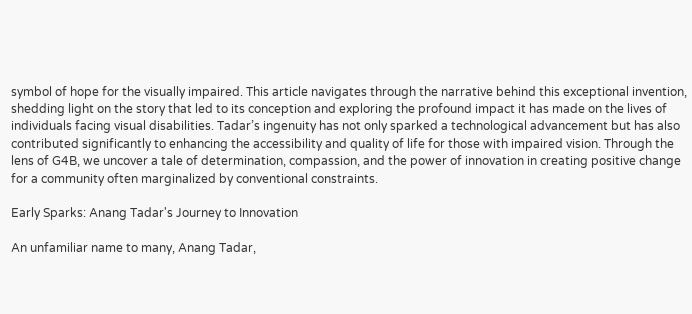symbol of hope for the visually impaired. This article navigates through the narrative behind this exceptional invention, shedding light on the story that led to its conception and exploring the profound impact it has made on the lives of individuals facing visual disabilities. Tadar’s ingenuity has not only sparked a technological advancement but has also contributed significantly to enhancing the accessibility and quality of life for those with impaired vision. Through the lens of G4B, we uncover a tale of determination, compassion, and the power of innovation in creating positive change for a community often marginalized by conventional constraints.

Early Sparks: Anang Tadar's Journey to Innovation

An unfamiliar name to many, Anang Tadar,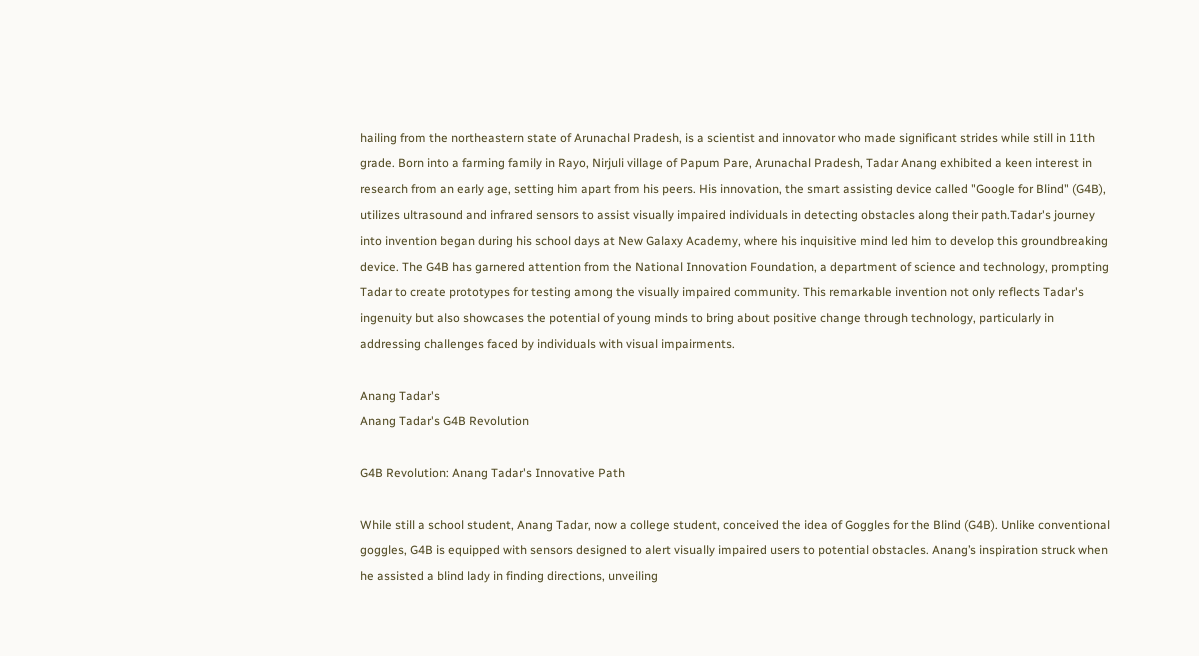hailing from the northeastern state of Arunachal Pradesh, is a scientist and innovator who made significant strides while still in 11th grade. Born into a farming family in Rayo, Nirjuli village of Papum Pare, Arunachal Pradesh, Tadar Anang exhibited a keen interest in research from an early age, setting him apart from his peers. His innovation, the smart assisting device called "Google for Blind" (G4B), utilizes ultrasound and infrared sensors to assist visually impaired individuals in detecting obstacles along their path.Tadar's journey into invention began during his school days at New Galaxy Academy, where his inquisitive mind led him to develop this groundbreaking device. The G4B has garnered attention from the National Innovation Foundation, a department of science and technology, prompting Tadar to create prototypes for testing among the visually impaired community. This remarkable invention not only reflects Tadar's ingenuity but also showcases the potential of young minds to bring about positive change through technology, particularly in addressing challenges faced by individuals with visual impairments.

Anang Tadar's
Anang Tadar's G4B Revolution

G4B Revolution: Anang Tadar's Innovative Path

While still a school student, Anang Tadar, now a college student, conceived the idea of Goggles for the Blind (G4B). Unlike conventional goggles, G4B is equipped with sensors designed to alert visually impaired users to potential obstacles. Anang’s inspiration struck when he assisted a blind lady in finding directions, unveiling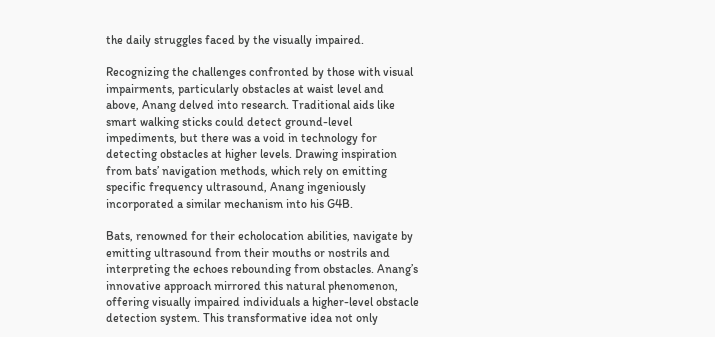the daily struggles faced by the visually impaired.

Recognizing the challenges confronted by those with visual impairments, particularly obstacles at waist level and above, Anang delved into research. Traditional aids like smart walking sticks could detect ground-level impediments, but there was a void in technology for detecting obstacles at higher levels. Drawing inspiration from bats’ navigation methods, which rely on emitting specific frequency ultrasound, Anang ingeniously incorporated a similar mechanism into his G4B.

Bats, renowned for their echolocation abilities, navigate by emitting ultrasound from their mouths or nostrils and interpreting the echoes rebounding from obstacles. Anang’s innovative approach mirrored this natural phenomenon, offering visually impaired individuals a higher-level obstacle detection system. This transformative idea not only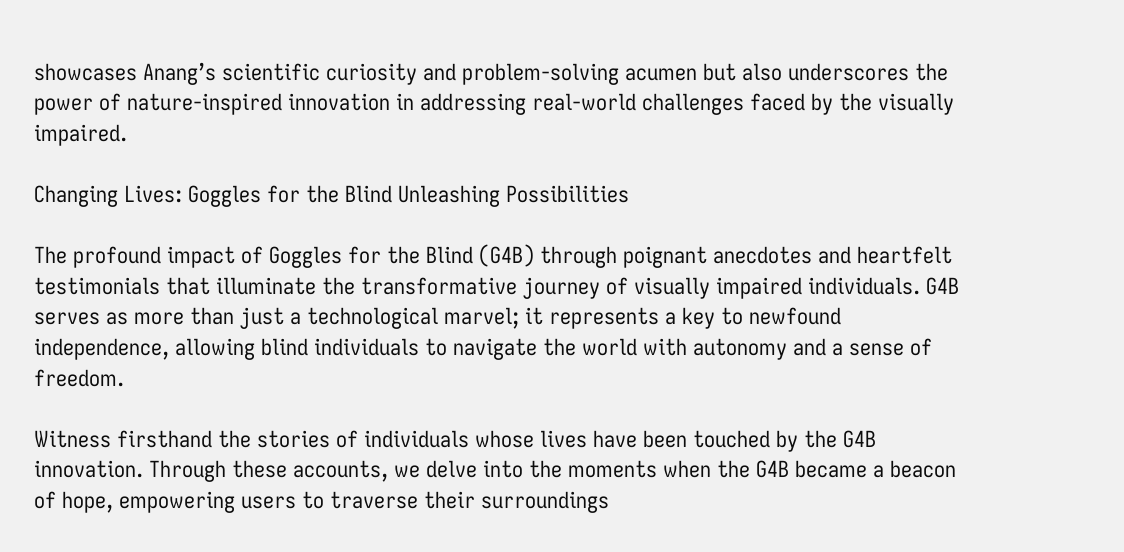showcases Anang’s scientific curiosity and problem-solving acumen but also underscores the power of nature-inspired innovation in addressing real-world challenges faced by the visually impaired.

Changing Lives: Goggles for the Blind Unleashing Possibilities

The profound impact of Goggles for the Blind (G4B) through poignant anecdotes and heartfelt testimonials that illuminate the transformative journey of visually impaired individuals. G4B serves as more than just a technological marvel; it represents a key to newfound independence, allowing blind individuals to navigate the world with autonomy and a sense of freedom.

Witness firsthand the stories of individuals whose lives have been touched by the G4B innovation. Through these accounts, we delve into the moments when the G4B became a beacon of hope, empowering users to traverse their surroundings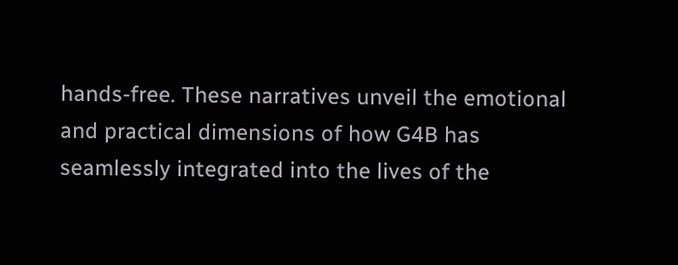hands-free. These narratives unveil the emotional and practical dimensions of how G4B has seamlessly integrated into the lives of the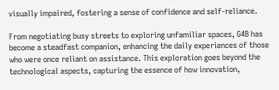visually impaired, fostering a sense of confidence and self-reliance.

From negotiating busy streets to exploring unfamiliar spaces, G4B has become a steadfast companion, enhancing the daily experiences of those who were once reliant on assistance. This exploration goes beyond the technological aspects, capturing the essence of how innovation,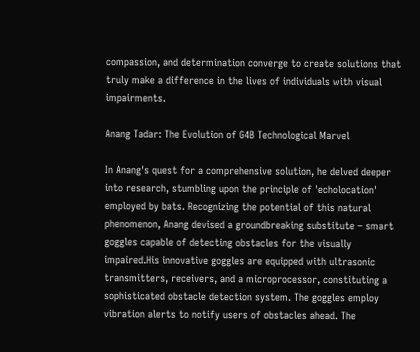compassion, and determination converge to create solutions that truly make a difference in the lives of individuals with visual impairments.

Anang Tadar: The Evolution of G4B Technological Marvel

In Anang's quest for a comprehensive solution, he delved deeper into research, stumbling upon the principle of 'echolocation' employed by bats. Recognizing the potential of this natural phenomenon, Anang devised a groundbreaking substitute – smart goggles capable of detecting obstacles for the visually impaired.His innovative goggles are equipped with ultrasonic transmitters, receivers, and a microprocessor, constituting a sophisticated obstacle detection system. The goggles employ vibration alerts to notify users of obstacles ahead. The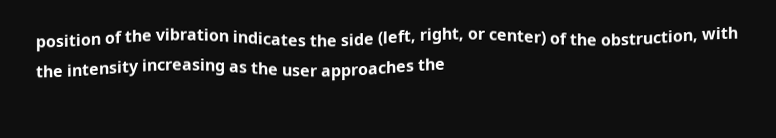position of the vibration indicates the side (left, right, or center) of the obstruction, with the intensity increasing as the user approaches the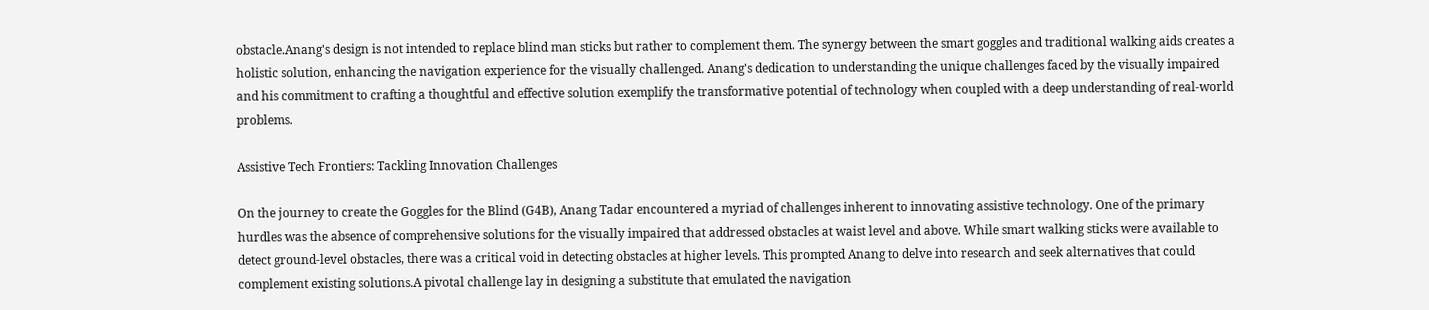obstacle.Anang's design is not intended to replace blind man sticks but rather to complement them. The synergy between the smart goggles and traditional walking aids creates a holistic solution, enhancing the navigation experience for the visually challenged. Anang's dedication to understanding the unique challenges faced by the visually impaired and his commitment to crafting a thoughtful and effective solution exemplify the transformative potential of technology when coupled with a deep understanding of real-world problems.

Assistive Tech Frontiers: Tackling Innovation Challenges

On the journey to create the Goggles for the Blind (G4B), Anang Tadar encountered a myriad of challenges inherent to innovating assistive technology. One of the primary hurdles was the absence of comprehensive solutions for the visually impaired that addressed obstacles at waist level and above. While smart walking sticks were available to detect ground-level obstacles, there was a critical void in detecting obstacles at higher levels. This prompted Anang to delve into research and seek alternatives that could complement existing solutions.A pivotal challenge lay in designing a substitute that emulated the navigation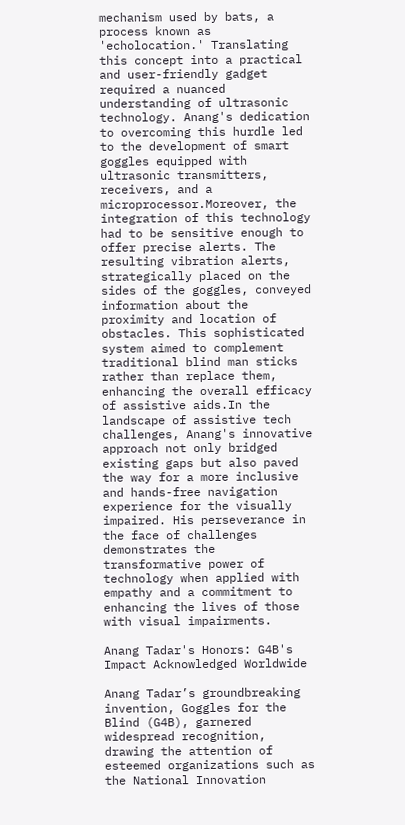mechanism used by bats, a process known as 'echolocation.' Translating this concept into a practical and user-friendly gadget required a nuanced understanding of ultrasonic technology. Anang's dedication to overcoming this hurdle led to the development of smart goggles equipped with ultrasonic transmitters, receivers, and a microprocessor.Moreover, the integration of this technology had to be sensitive enough to offer precise alerts. The resulting vibration alerts, strategically placed on the sides of the goggles, conveyed information about the proximity and location of obstacles. This sophisticated system aimed to complement traditional blind man sticks rather than replace them, enhancing the overall efficacy of assistive aids.In the landscape of assistive tech challenges, Anang's innovative approach not only bridged existing gaps but also paved the way for a more inclusive and hands-free navigation experience for the visually impaired. His perseverance in the face of challenges demonstrates the transformative power of technology when applied with empathy and a commitment to enhancing the lives of those with visual impairments.

Anang Tadar's Honors: G4B's Impact Acknowledged Worldwide

Anang Tadar’s groundbreaking invention, Goggles for the Blind (G4B), garnered widespread recognition, drawing the attention of esteemed organizations such as the National Innovation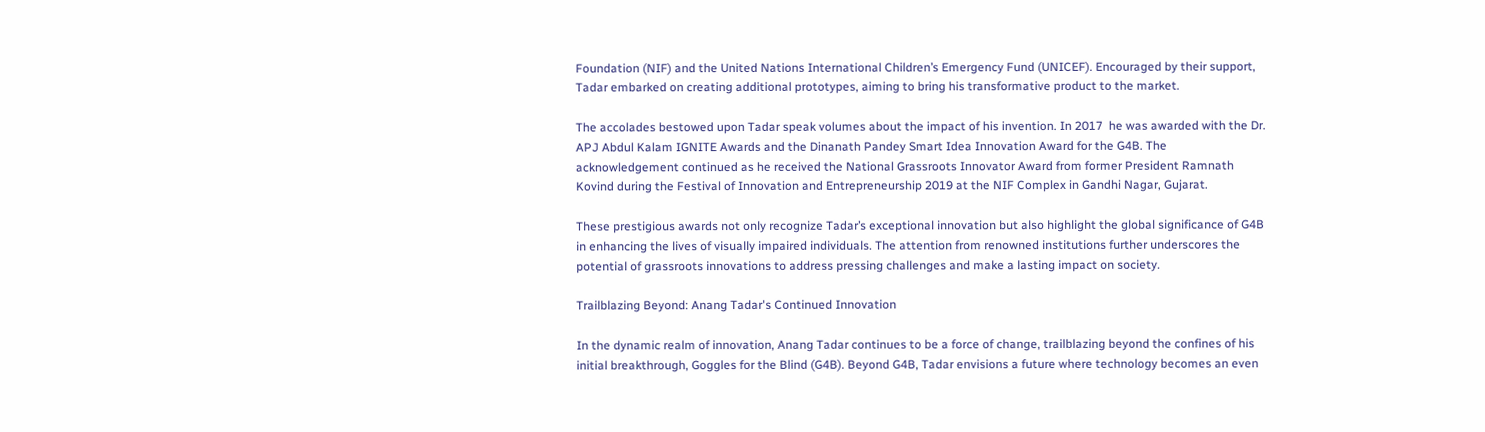Foundation (NIF) and the United Nations International Children’s Emergency Fund (UNICEF). Encouraged by their support, Tadar embarked on creating additional prototypes, aiming to bring his transformative product to the market.

The accolades bestowed upon Tadar speak volumes about the impact of his invention. In 2017  he was awarded with the Dr. APJ Abdul Kalam IGNITE Awards and the Dinanath Pandey Smart Idea Innovation Award for the G4B. The acknowledgement continued as he received the National Grassroots Innovator Award from former President Ramnath Kovind during the Festival of Innovation and Entrepreneurship 2019 at the NIF Complex in Gandhi Nagar, Gujarat.

These prestigious awards not only recognize Tadar’s exceptional innovation but also highlight the global significance of G4B in enhancing the lives of visually impaired individuals. The attention from renowned institutions further underscores the potential of grassroots innovations to address pressing challenges and make a lasting impact on society.

Trailblazing Beyond: Anang Tadar's Continued Innovation

In the dynamic realm of innovation, Anang Tadar continues to be a force of change, trailblazing beyond the confines of his initial breakthrough, Goggles for the Blind (G4B). Beyond G4B, Tadar envisions a future where technology becomes an even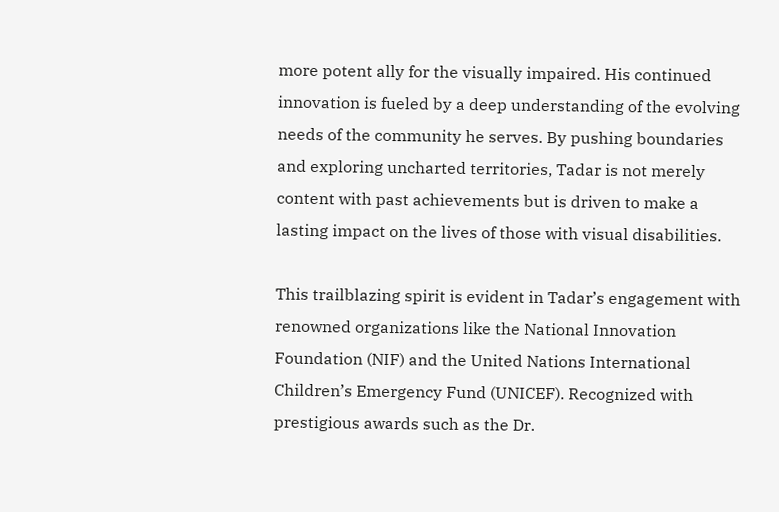more potent ally for the visually impaired. His continued innovation is fueled by a deep understanding of the evolving needs of the community he serves. By pushing boundaries and exploring uncharted territories, Tadar is not merely content with past achievements but is driven to make a lasting impact on the lives of those with visual disabilities.

This trailblazing spirit is evident in Tadar’s engagement with renowned organizations like the National Innovation Foundation (NIF) and the United Nations International Children’s Emergency Fund (UNICEF). Recognized with prestigious awards such as the Dr.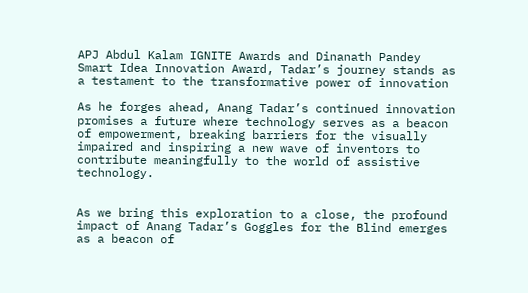APJ Abdul Kalam IGNITE Awards and Dinanath Pandey Smart Idea Innovation Award, Tadar’s journey stands as a testament to the transformative power of innovation

As he forges ahead, Anang Tadar’s continued innovation promises a future where technology serves as a beacon of empowerment, breaking barriers for the visually impaired and inspiring a new wave of inventors to contribute meaningfully to the world of assistive technology.


As we bring this exploration to a close, the profound impact of Anang Tadar’s Goggles for the Blind emerges as a beacon of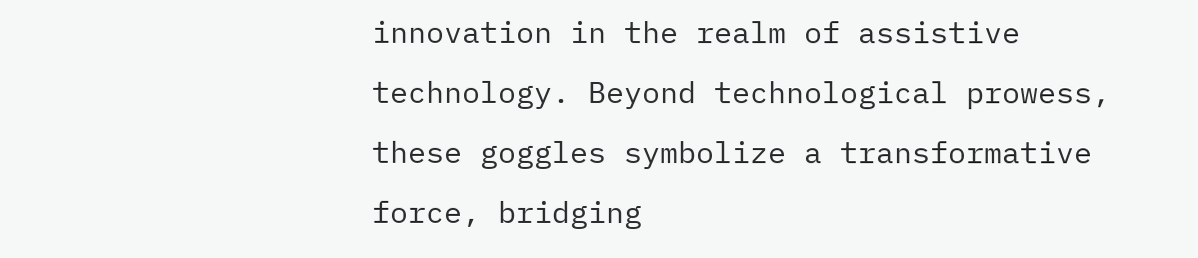innovation in the realm of assistive technology. Beyond technological prowess, these goggles symbolize a transformative force, bridging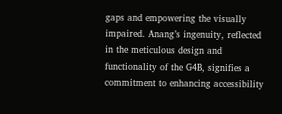gaps and empowering the visually impaired. Anang’s ingenuity, reflected in the meticulous design and functionality of the G4B, signifies a commitment to enhancing accessibility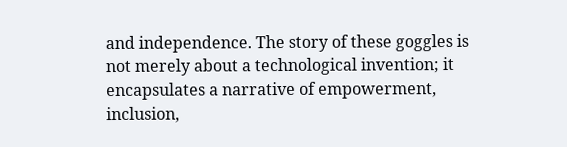and independence. The story of these goggles is not merely about a technological invention; it encapsulates a narrative of empowerment, inclusion,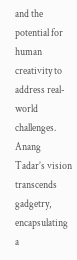and the potential for human creativity to address real-world challenges. Anang Tadar’s vision transcends gadgetry, encapsulating a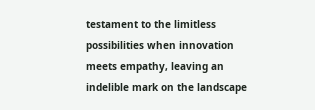testament to the limitless possibilities when innovation meets empathy, leaving an indelible mark on the landscape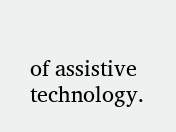of assistive technology.